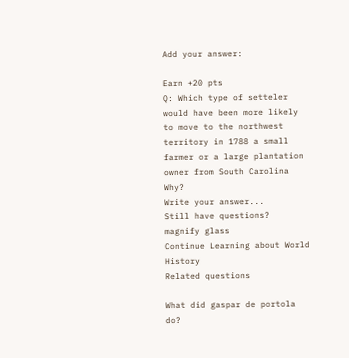Add your answer:

Earn +20 pts
Q: Which type of setteler would have been more likely to move to the northwest territory in 1788 a small farmer or a large plantation owner from South Carolina Why?
Write your answer...
Still have questions?
magnify glass
Continue Learning about World History
Related questions

What did gaspar de portola do?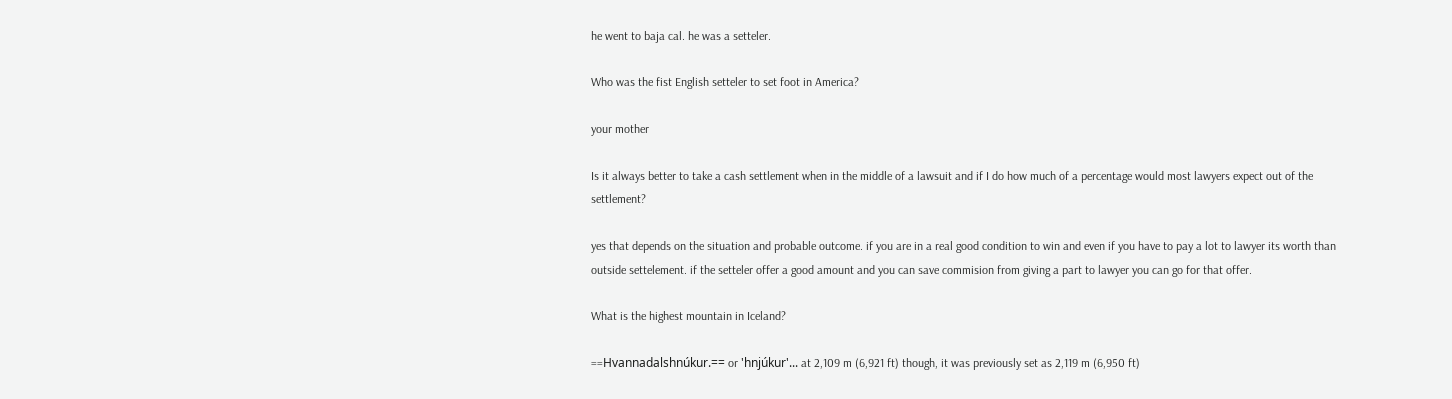he went to baja cal. he was a setteler.

Who was the fist English setteler to set foot in America?

your mother

Is it always better to take a cash settlement when in the middle of a lawsuit and if I do how much of a percentage would most lawyers expect out of the settlement?

yes that depends on the situation and probable outcome. if you are in a real good condition to win and even if you have to pay a lot to lawyer its worth than outside settelement. if the setteler offer a good amount and you can save commision from giving a part to lawyer you can go for that offer.

What is the highest mountain in Iceland?

==Hvannadalshnúkur.== or 'hnjúkur'... at 2,109 m (6,921 ft) though, it was previously set as 2,119 m (6,950 ft)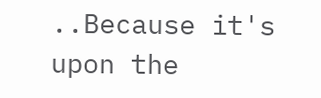..Because it's upon the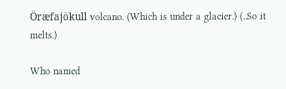Öræfajökull volcano. (Which is under a glacier.) (..So it melts.)

Who named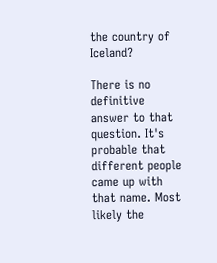the country of Iceland?

There is no definitive answer to that question. It's probable that different people came up with that name. Most likely the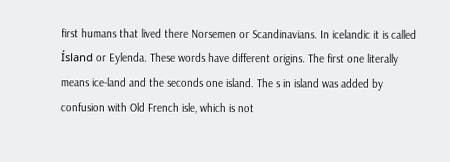first humans that lived there Norsemen or Scandinavians. In icelandic it is called Ísland or Eylenda. These words have different origins. The first one literally means ice-land and the seconds one island. The s in island was added by confusion with Old French isle, which is not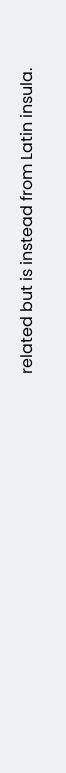related but is instead from Latin insula.